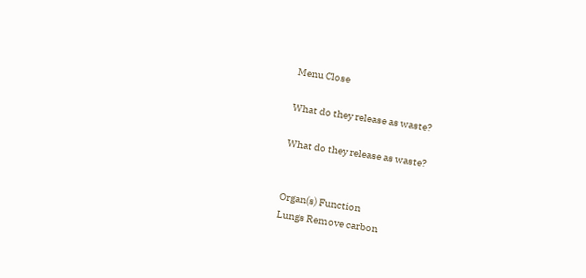Menu Close

What do they release as waste?

What do they release as waste?


Organ(s) Function
Lungs Remove carbon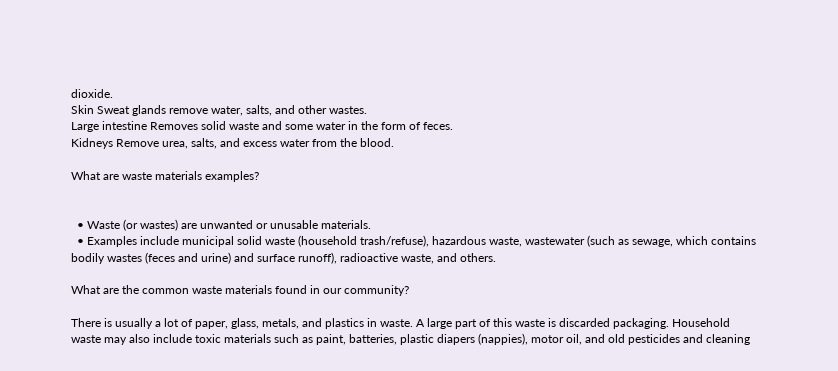dioxide.
Skin Sweat glands remove water, salts, and other wastes.
Large intestine Removes solid waste and some water in the form of feces.
Kidneys Remove urea, salts, and excess water from the blood.

What are waste materials examples?


  • Waste (or wastes) are unwanted or unusable materials.
  • Examples include municipal solid waste (household trash/refuse), hazardous waste, wastewater (such as sewage, which contains bodily wastes (feces and urine) and surface runoff), radioactive waste, and others.

What are the common waste materials found in our community?

There is usually a lot of paper, glass, metals, and plastics in waste. A large part of this waste is discarded packaging. Household waste may also include toxic materials such as paint, batteries, plastic diapers (nappies), motor oil, and old pesticides and cleaning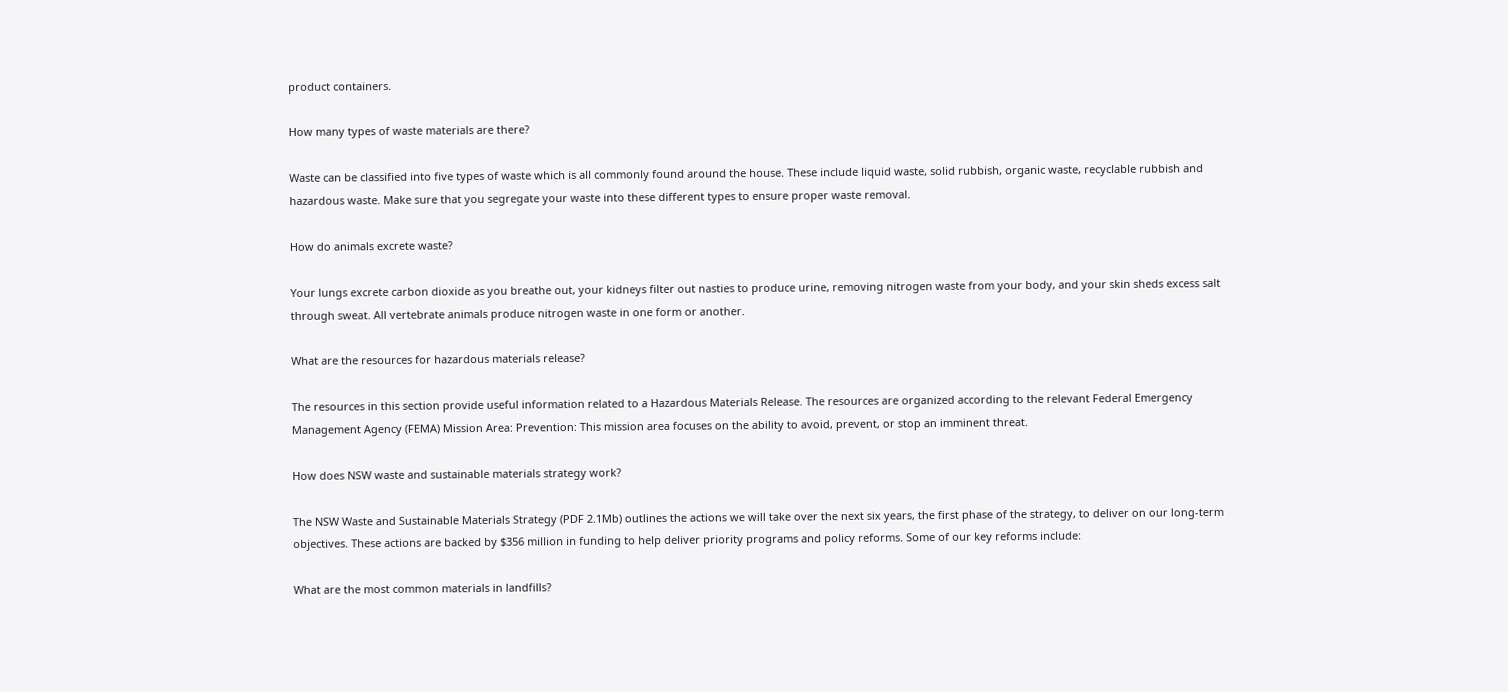product containers.

How many types of waste materials are there?

Waste can be classified into five types of waste which is all commonly found around the house. These include liquid waste, solid rubbish, organic waste, recyclable rubbish and hazardous waste. Make sure that you segregate your waste into these different types to ensure proper waste removal.

How do animals excrete waste?

Your lungs excrete carbon dioxide as you breathe out, your kidneys filter out nasties to produce urine, removing nitrogen waste from your body, and your skin sheds excess salt through sweat. All vertebrate animals produce nitrogen waste in one form or another.

What are the resources for hazardous materials release?

The resources in this section provide useful information related to a Hazardous Materials Release. The resources are organized according to the relevant Federal Emergency Management Agency (FEMA) Mission Area: Prevention: This mission area focuses on the ability to avoid, prevent, or stop an imminent threat.

How does NSW waste and sustainable materials strategy work?

The NSW Waste and Sustainable Materials Strategy (PDF 2.1Mb) outlines the actions we will take over the next six years, the first phase of the strategy, to deliver on our long-term objectives. These actions are backed by $356 million in funding to help deliver priority programs and policy reforms. Some of our key reforms include:

What are the most common materials in landfills?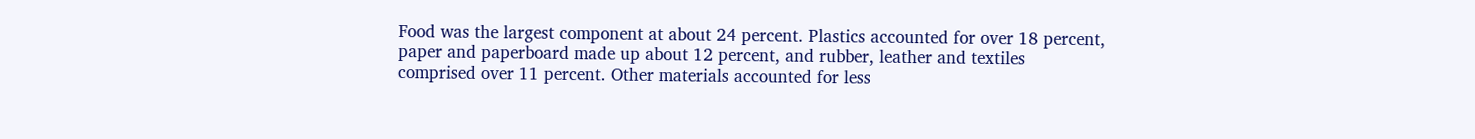Food was the largest component at about 24 percent. Plastics accounted for over 18 percent, paper and paperboard made up about 12 percent, and rubber, leather and textiles comprised over 11 percent. Other materials accounted for less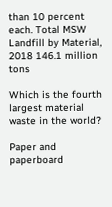than 10 percent each. Total MSW Landfill by Material, 2018 146.1 million tons

Which is the fourth largest material waste in the world?

Paper and paperboard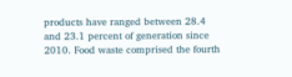products have ranged between 28.4 and 23.1 percent of generation since 2010. Food waste comprised the fourth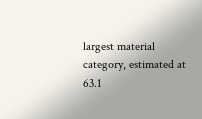largest material category, estimated at 63.1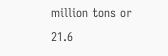million tons or 21.6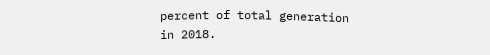percent of total generation in 2018.